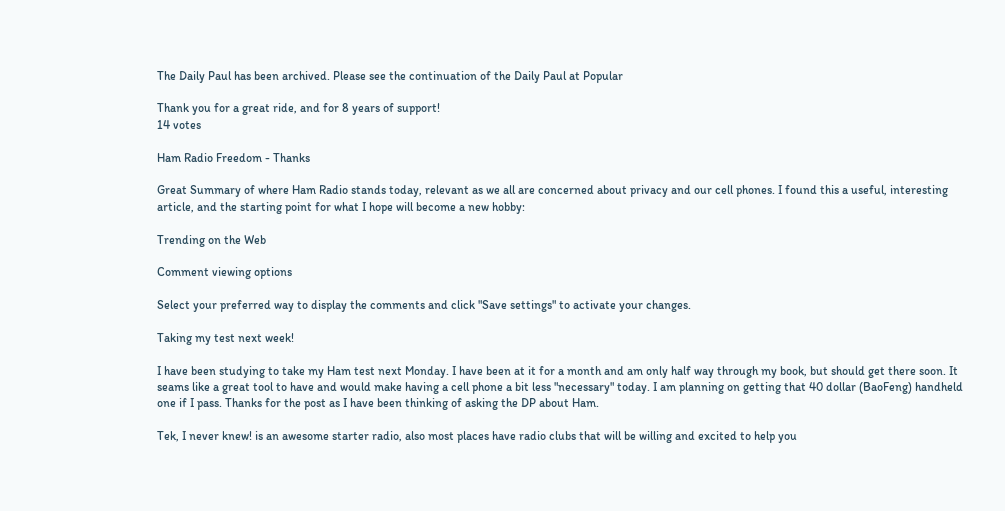The Daily Paul has been archived. Please see the continuation of the Daily Paul at Popular

Thank you for a great ride, and for 8 years of support!
14 votes

Ham Radio Freedom - Thanks

Great Summary of where Ham Radio stands today, relevant as we all are concerned about privacy and our cell phones. I found this a useful, interesting article, and the starting point for what I hope will become a new hobby:

Trending on the Web

Comment viewing options

Select your preferred way to display the comments and click "Save settings" to activate your changes.

Taking my test next week!

I have been studying to take my Ham test next Monday. I have been at it for a month and am only half way through my book, but should get there soon. It seams like a great tool to have and would make having a cell phone a bit less "necessary" today. I am planning on getting that 40 dollar (BaoFeng) handheld one if I pass. Thanks for the post as I have been thinking of asking the DP about Ham.

Tek, I never knew! is an awesome starter radio, also most places have radio clubs that will be willing and excited to help you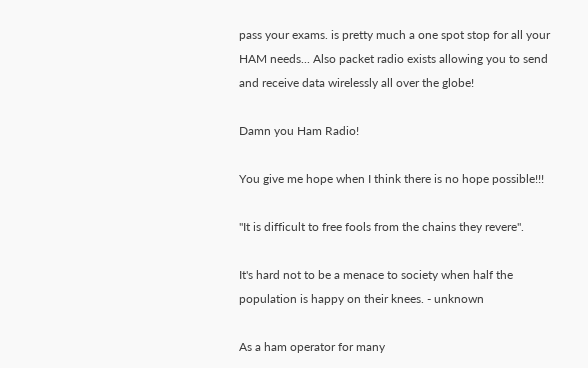pass your exams. is pretty much a one spot stop for all your HAM needs... Also packet radio exists allowing you to send and receive data wirelessly all over the globe!

Damn you Ham Radio!

You give me hope when I think there is no hope possible!!!

"It is difficult to free fools from the chains they revere".

It's hard not to be a menace to society when half the population is happy on their knees. - unknown

As a ham operator for many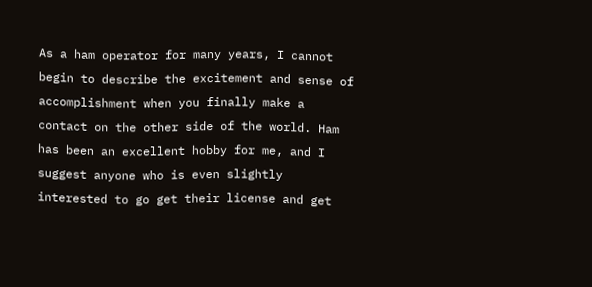As a ham operator for many years, I cannot begin to describe the excitement and sense of accomplishment when you finally make a contact on the other side of the world. Ham has been an excellent hobby for me, and I suggest anyone who is even slightly interested to go get their license and get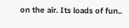on the air. Its loads of fun..